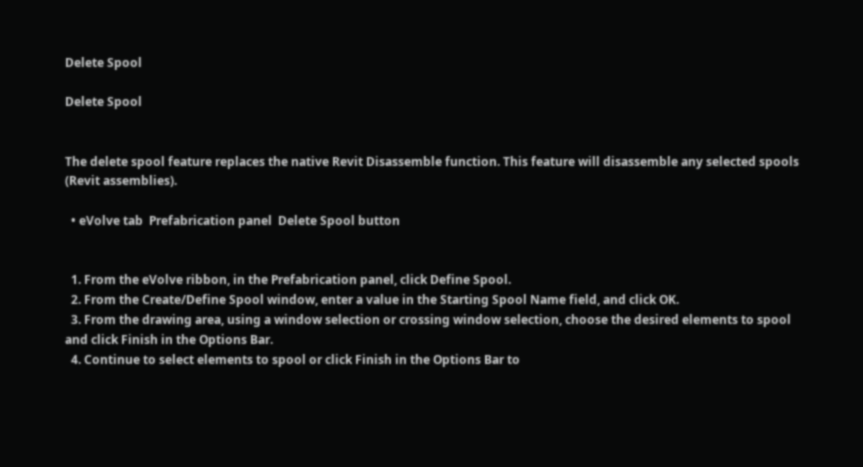Delete Spool

Delete Spool


The delete spool feature replaces the native Revit Disassemble function. This feature will disassemble any selected spools (Revit assemblies).

  • eVolve tab  Prefabrication panel  Delete Spool button


  1. From the eVolve ribbon, in the Prefabrication panel, click Define Spool.
  2. From the Create/Define Spool window, enter a value in the Starting Spool Name field, and click OK.
  3. From the drawing area, using a window selection or crossing window selection, choose the desired elements to spool and click Finish in the Options Bar.
  4. Continue to select elements to spool or click Finish in the Options Bar to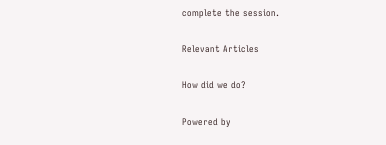complete the session.

Relevant Articles

How did we do?

Powered by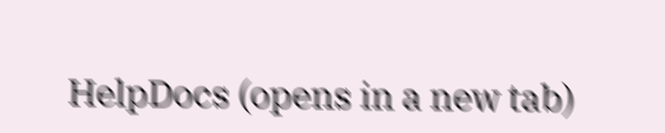HelpDocs (opens in a new tab)